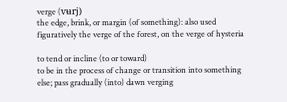verge (vʉrj)
the edge, brink, or margin (of something): also used figuratively the verge of the forest, on the verge of hysteria

to tend or incline (to or toward)
to be in the process of change or transition into something else; pass gradually (into) dawn verging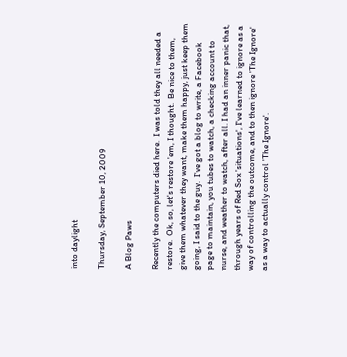into daylight

Thursday, September 10, 2009

A Blog Paws

Recently the computers died here.  I was told they all needed a restore.  Ok, so, let's restore 'em, I thought.  Be nice to them, give them whatever they want, make them happy, just keep them going, I said to the guy.  I've got a blog to write, a Facebook page to maintain, you tubes to watch, a checking account to nurse, and weather to watch, after all. I had an inner panic that, through years of Red Sox 'situations', I've learned to ignore as a way of controlling the outcome, and to then ignore 'The Ignore' as a way to actually control 'The Ignore'.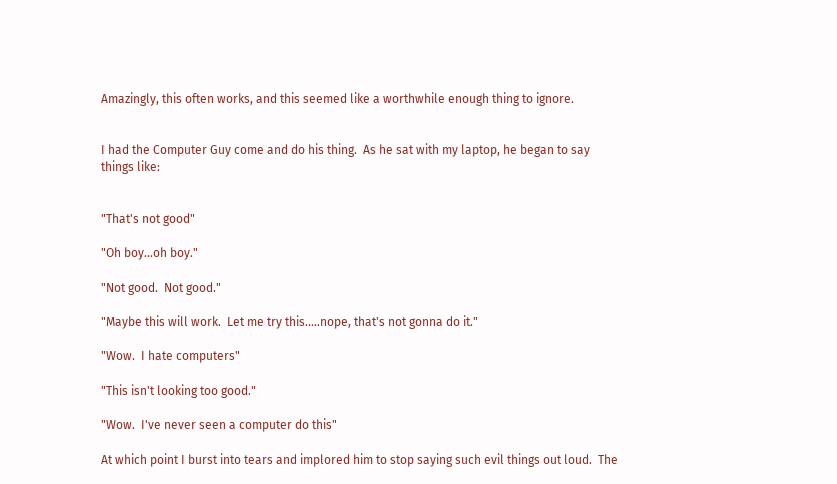Amazingly, this often works, and this seemed like a worthwhile enough thing to ignore.


I had the Computer Guy come and do his thing.  As he sat with my laptop, he began to say things like:


"That's not good"

"Oh boy...oh boy."

"Not good.  Not good."

"Maybe this will work.  Let me try this.....nope, that's not gonna do it."

"Wow.  I hate computers"

"This isn't looking too good."

"Wow.  I've never seen a computer do this"

At which point I burst into tears and implored him to stop saying such evil things out loud.  The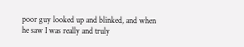poor guy looked up and blinked, and when he saw I was really and truly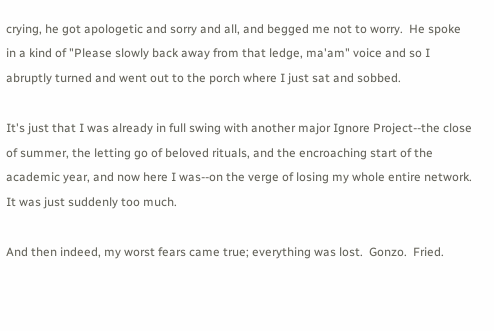crying, he got apologetic and sorry and all, and begged me not to worry.  He spoke in a kind of "Please slowly back away from that ledge, ma'am" voice and so I abruptly turned and went out to the porch where I just sat and sobbed.

It's just that I was already in full swing with another major Ignore Project--the close of summer, the letting go of beloved rituals, and the encroaching start of the academic year, and now here I was--on the verge of losing my whole entire network.  It was just suddenly too much.

And then indeed, my worst fears came true; everything was lost.  Gonzo.  Fried.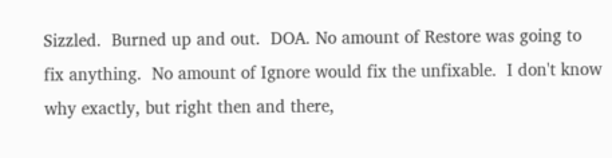Sizzled.  Burned up and out.  DOA. No amount of Restore was going to fix anything.  No amount of Ignore would fix the unfixable.  I don't know why exactly, but right then and there,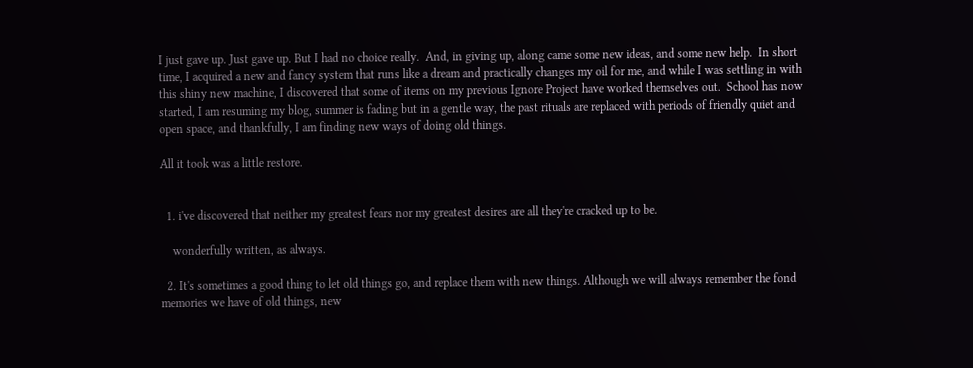I just gave up. Just gave up. But I had no choice really.  And, in giving up, along came some new ideas, and some new help.  In short time, I acquired a new and fancy system that runs like a dream and practically changes my oil for me, and while I was settling in with this shiny new machine, I discovered that some of items on my previous Ignore Project have worked themselves out.  School has now started, I am resuming my blog, summer is fading but in a gentle way, the past rituals are replaced with periods of friendly quiet and open space, and thankfully, I am finding new ways of doing old things.

All it took was a little restore.


  1. i've discovered that neither my greatest fears nor my greatest desires are all they're cracked up to be.

    wonderfully written, as always.

  2. It's sometimes a good thing to let old things go, and replace them with new things. Although we will always remember the fond memories we have of old things, new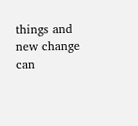things and new change can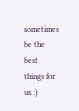sometimes be the best things for us :)